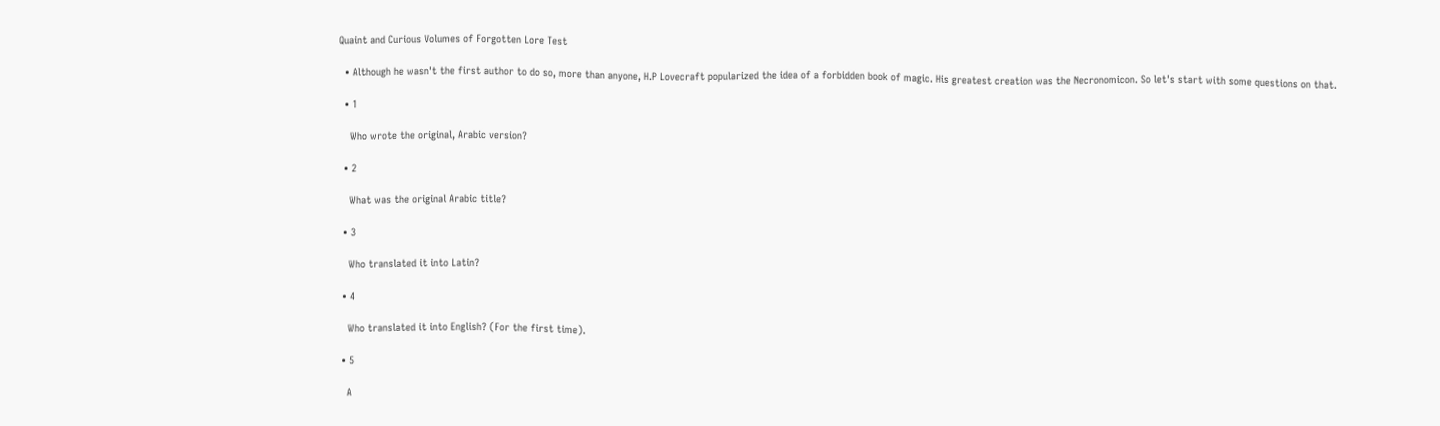Quaint and Curious Volumes of Forgotten Lore Test

  • Although he wasn't the first author to do so, more than anyone, H.P Lovecraft popularized the idea of a forbidden book of magic. His greatest creation was the Necronomicon. So let's start with some questions on that.

  • 1

    Who wrote the original, Arabic version?

  • 2

    What was the original Arabic title?

  • 3

    Who translated it into Latin?

  • 4

    Who translated it into English? (For the first time).

  • 5

    A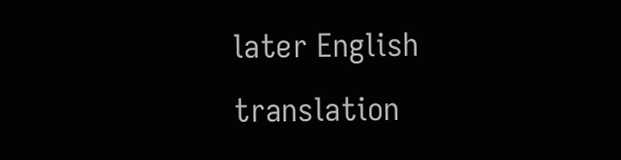later English translation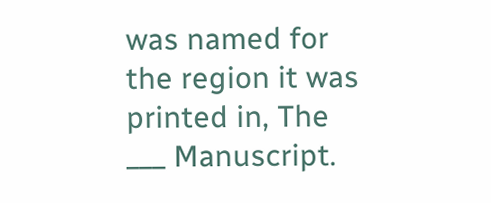was named for the region it was printed in, The ___ Manuscript.